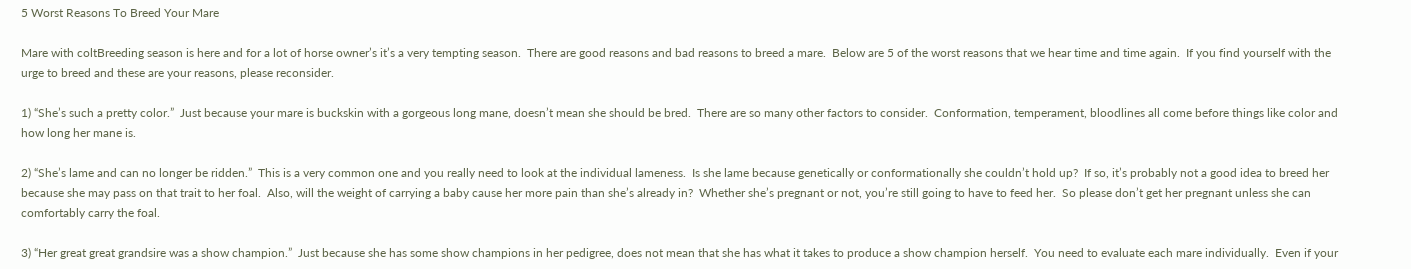5 Worst Reasons To Breed Your Mare

Mare with coltBreeding season is here and for a lot of horse owner’s it’s a very tempting season.  There are good reasons and bad reasons to breed a mare.  Below are 5 of the worst reasons that we hear time and time again.  If you find yourself with the urge to breed and these are your reasons, please reconsider.

1) “She’s such a pretty color.”  Just because your mare is buckskin with a gorgeous long mane, doesn’t mean she should be bred.  There are so many other factors to consider.  Conformation, temperament, bloodlines all come before things like color and how long her mane is.

2) “She’s lame and can no longer be ridden.”  This is a very common one and you really need to look at the individual lameness.  Is she lame because genetically or conformationally she couldn’t hold up?  If so, it’s probably not a good idea to breed her because she may pass on that trait to her foal.  Also, will the weight of carrying a baby cause her more pain than she’s already in?  Whether she’s pregnant or not, you’re still going to have to feed her.  So please don’t get her pregnant unless she can comfortably carry the foal.

3) “Her great great grandsire was a show champion.”  Just because she has some show champions in her pedigree, does not mean that she has what it takes to produce a show champion herself.  You need to evaluate each mare individually.  Even if your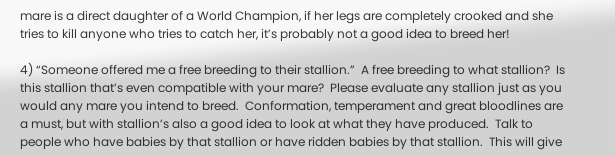mare is a direct daughter of a World Champion, if her legs are completely crooked and she tries to kill anyone who tries to catch her, it’s probably not a good idea to breed her!

4) “Someone offered me a free breeding to their stallion.”  A free breeding to what stallion?  Is this stallion that’s even compatible with your mare?  Please evaluate any stallion just as you would any mare you intend to breed.  Conformation, temperament and great bloodlines are a must, but with stallion’s also a good idea to look at what they have produced.  Talk to people who have babies by that stallion or have ridden babies by that stallion.  This will give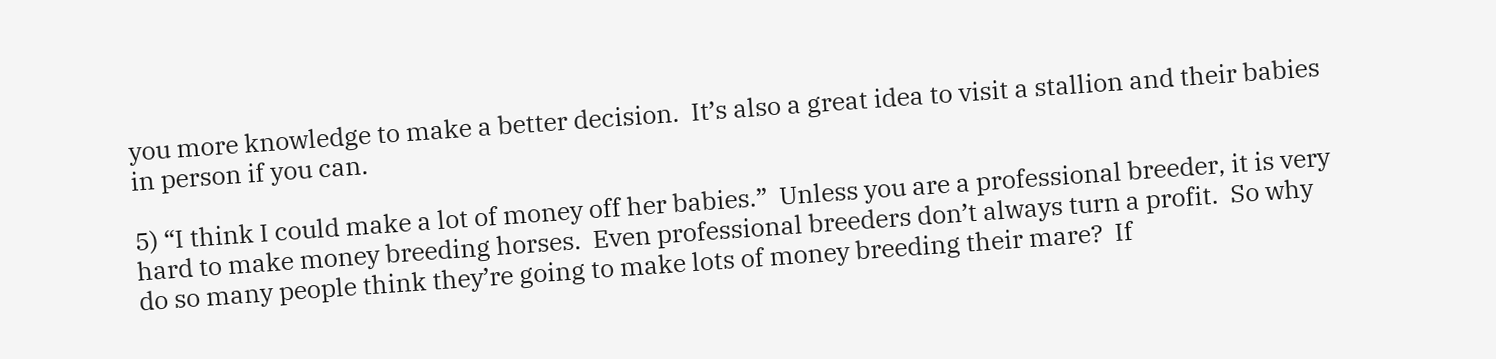you more knowledge to make a better decision.  It’s also a great idea to visit a stallion and their babies in person if you can.

5) “I think I could make a lot of money off her babies.”  Unless you are a professional breeder, it is very hard to make money breeding horses.  Even professional breeders don’t always turn a profit.  So why do so many people think they’re going to make lots of money breeding their mare?  If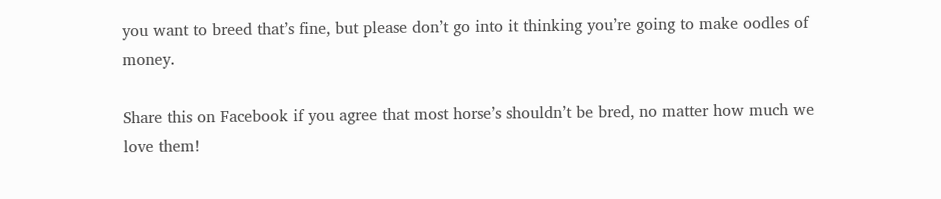you want to breed that’s fine, but please don’t go into it thinking you’re going to make oodles of money.

Share this on Facebook if you agree that most horse’s shouldn’t be bred, no matter how much we love them!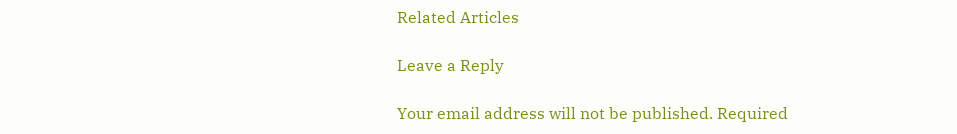Related Articles

Leave a Reply

Your email address will not be published. Required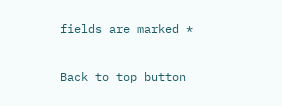fields are marked *

Back to top button